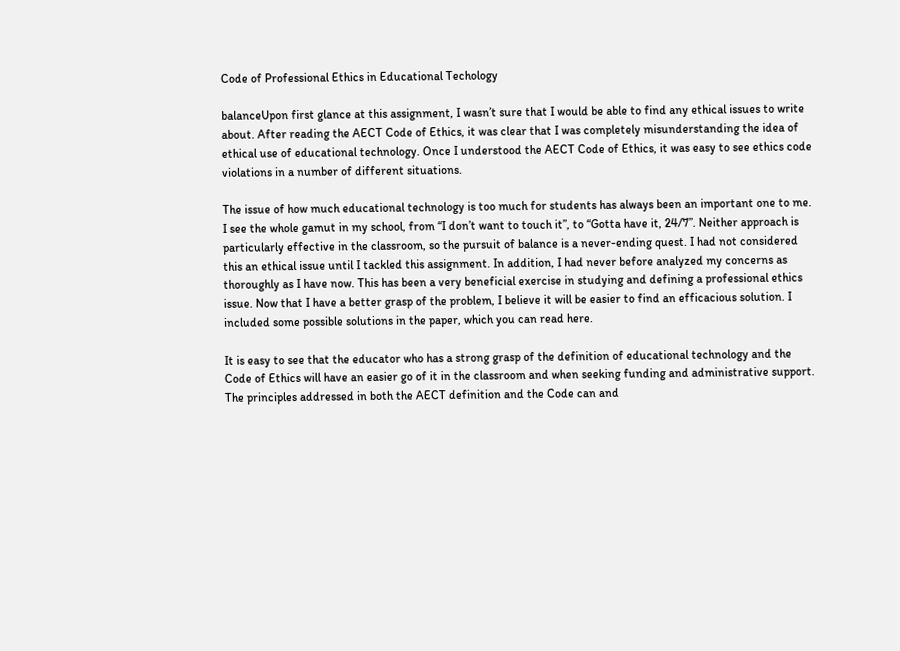Code of Professional Ethics in Educational Techology

balanceUpon first glance at this assignment, I wasn’t sure that I would be able to find any ethical issues to write about. After reading the AECT Code of Ethics, it was clear that I was completely misunderstanding the idea of ethical use of educational technology. Once I understood the AECT Code of Ethics, it was easy to see ethics code violations in a number of different situations.

The issue of how much educational technology is too much for students has always been an important one to me. I see the whole gamut in my school, from “I don’t want to touch it”, to “Gotta have it, 24/7”. Neither approach is particularly effective in the classroom, so the pursuit of balance is a never-ending quest. I had not considered this an ethical issue until I tackled this assignment. In addition, I had never before analyzed my concerns as thoroughly as I have now. This has been a very beneficial exercise in studying and defining a professional ethics issue. Now that I have a better grasp of the problem, I believe it will be easier to find an efficacious solution. I included some possible solutions in the paper, which you can read here.

It is easy to see that the educator who has a strong grasp of the definition of educational technology and the Code of Ethics will have an easier go of it in the classroom and when seeking funding and administrative support. The principles addressed in both the AECT definition and the Code can and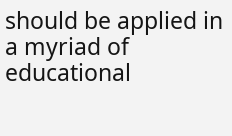should be applied in a myriad of educational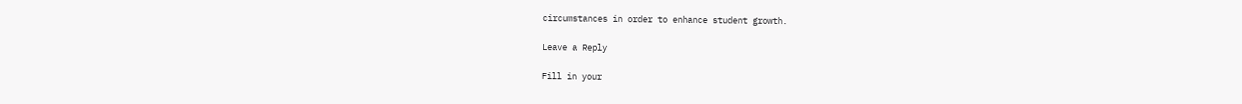circumstances in order to enhance student growth.

Leave a Reply

Fill in your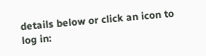details below or click an icon to log in: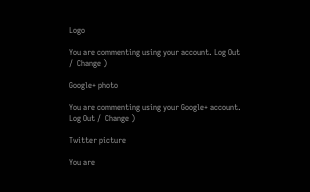Logo

You are commenting using your account. Log Out /  Change )

Google+ photo

You are commenting using your Google+ account. Log Out /  Change )

Twitter picture

You are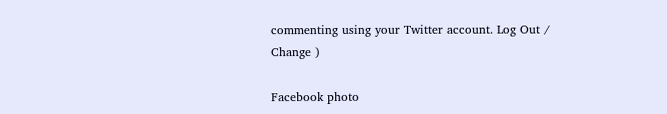commenting using your Twitter account. Log Out /  Change )

Facebook photo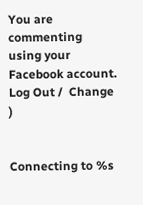You are commenting using your Facebook account. Log Out /  Change )


Connecting to %s